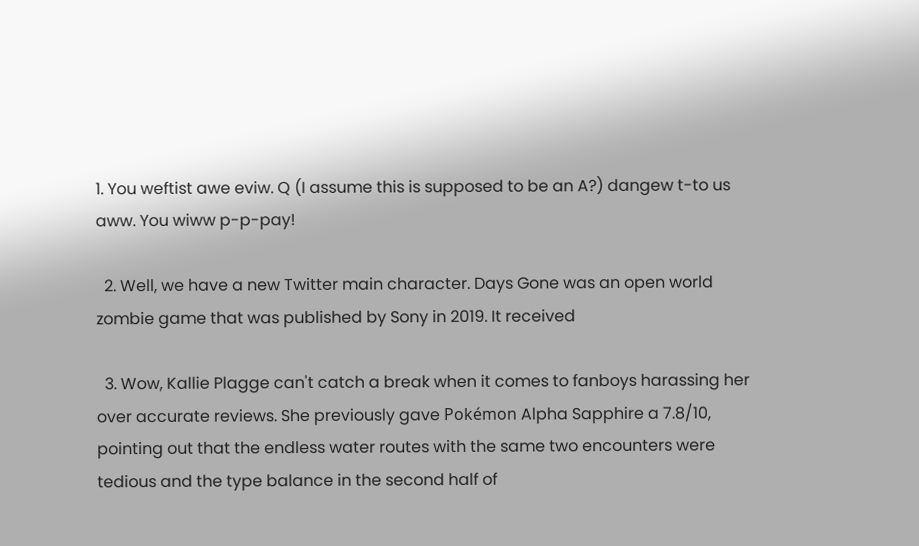1. You weftist awe eviw. Q (I assume this is supposed to be an A?) dangew t-to us aww. You wiww p-p-pay!

  2. Well, we have a new Twitter main character. Days Gone was an open world zombie game that was published by Sony in 2019. It received

  3. Wow, Kallie Plagge can't catch a break when it comes to fanboys harassing her over accurate reviews. She previously gave Pokémon Alpha Sapphire a 7.8/10, pointing out that the endless water routes with the same two encounters were tedious and the type balance in the second half of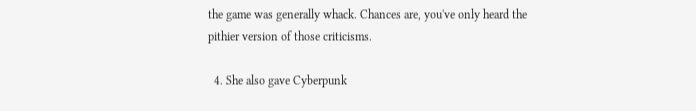the game was generally whack. Chances are, you've only heard the pithier version of those criticisms.

  4. She also gave Cyberpunk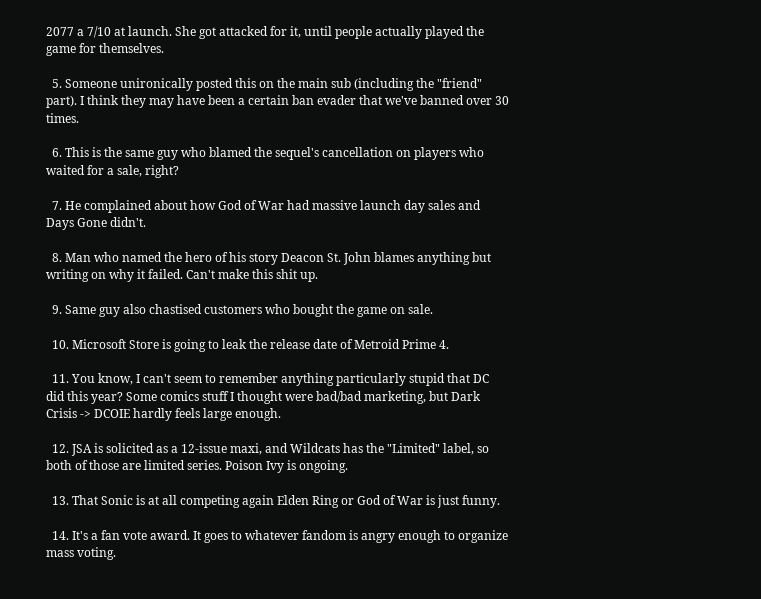2077 a 7/10 at launch. She got attacked for it, until people actually played the game for themselves.

  5. Someone unironically posted this on the main sub (including the "friend" part). I think they may have been a certain ban evader that we've banned over 30 times.

  6. This is the same guy who blamed the sequel's cancellation on players who waited for a sale, right?

  7. He complained about how God of War had massive launch day sales and Days Gone didn't.

  8. Man who named the hero of his story Deacon St. John blames anything but writing on why it failed. Can't make this shit up.

  9. Same guy also chastised customers who bought the game on sale.

  10. Microsoft Store is going to leak the release date of Metroid Prime 4.

  11. You know, I can't seem to remember anything particularly stupid that DC did this year? Some comics stuff I thought were bad/bad marketing, but Dark Crisis -> DCOIE hardly feels large enough.

  12. JSA is solicited as a 12-issue maxi, and Wildcats has the "Limited" label, so both of those are limited series. Poison Ivy is ongoing.

  13. That Sonic is at all competing again Elden Ring or God of War is just funny.

  14. It's a fan vote award. It goes to whatever fandom is angry enough to organize mass voting.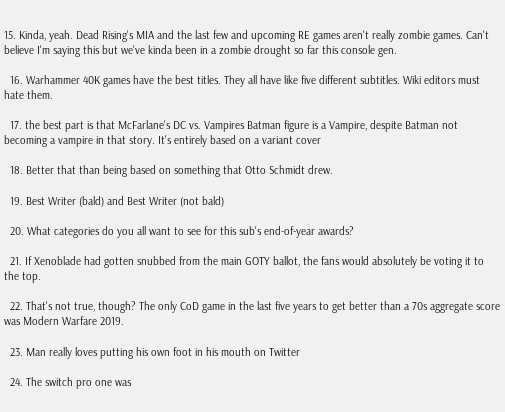15. Kinda, yeah. Dead Rising's MIA and the last few and upcoming RE games aren't really zombie games. Can't believe I'm saying this but we've kinda been in a zombie drought so far this console gen.

  16. Warhammer 40K games have the best titles. They all have like five different subtitles. Wiki editors must hate them.

  17. the best part is that McFarlane's DC vs. Vampires Batman figure is a Vampire, despite Batman not becoming a vampire in that story. It's entirely based on a variant cover

  18. Better that than being based on something that Otto Schmidt drew.

  19. Best Writer (bald) and Best Writer (not bald)

  20. What categories do you all want to see for this sub's end-of-year awards?

  21. If Xenoblade had gotten snubbed from the main GOTY ballot, the fans would absolutely be voting it to the top.

  22. That's not true, though? The only CoD game in the last five years to get better than a 70s aggregate score was Modern Warfare 2019.

  23. Man really loves putting his own foot in his mouth on Twitter

  24. The switch pro one was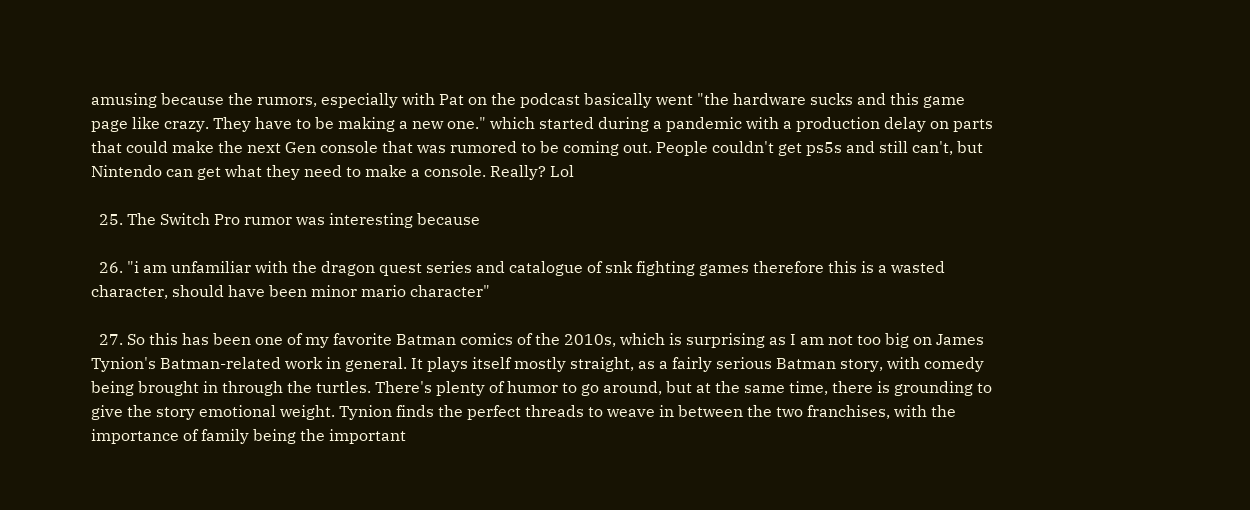amusing because the rumors, especially with Pat on the podcast basically went "the hardware sucks and this game page like crazy. They have to be making a new one." which started during a pandemic with a production delay on parts that could make the next Gen console that was rumored to be coming out. People couldn't get ps5s and still can't, but Nintendo can get what they need to make a console. Really? Lol

  25. The Switch Pro rumor was interesting because

  26. "i am unfamiliar with the dragon quest series and catalogue of snk fighting games therefore this is a wasted character, should have been minor mario character"

  27. So this has been one of my favorite Batman comics of the 2010s, which is surprising as I am not too big on James Tynion's Batman-related work in general. It plays itself mostly straight, as a fairly serious Batman story, with comedy being brought in through the turtles. There's plenty of humor to go around, but at the same time, there is grounding to give the story emotional weight. Tynion finds the perfect threads to weave in between the two franchises, with the importance of family being the important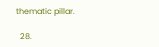thematic pillar.

  28.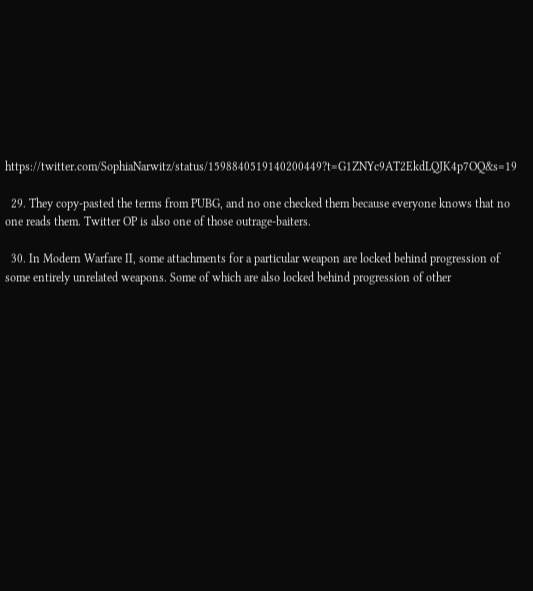https://twitter.com/SophiaNarwitz/status/1598840519140200449?t=G1ZNYc9AT2EkdLQJK4p7OQ&s=19

  29. They copy-pasted the terms from PUBG, and no one checked them because everyone knows that no one reads them. Twitter OP is also one of those outrage-baiters.

  30. In Modern Warfare II, some attachments for a particular weapon are locked behind progression of some entirely unrelated weapons. Some of which are also locked behind progression of other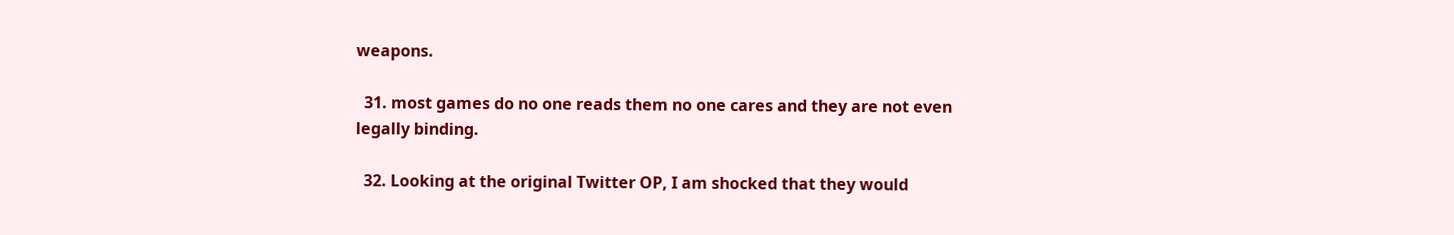weapons.

  31. most games do no one reads them no one cares and they are not even legally binding.

  32. Looking at the original Twitter OP, I am shocked that they would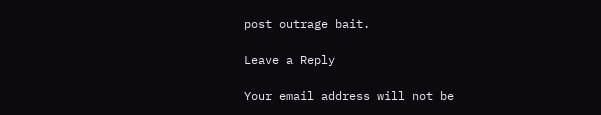post outrage bait.

Leave a Reply

Your email address will not be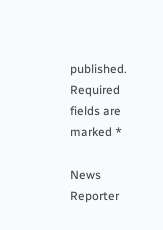published. Required fields are marked *

News Reporter